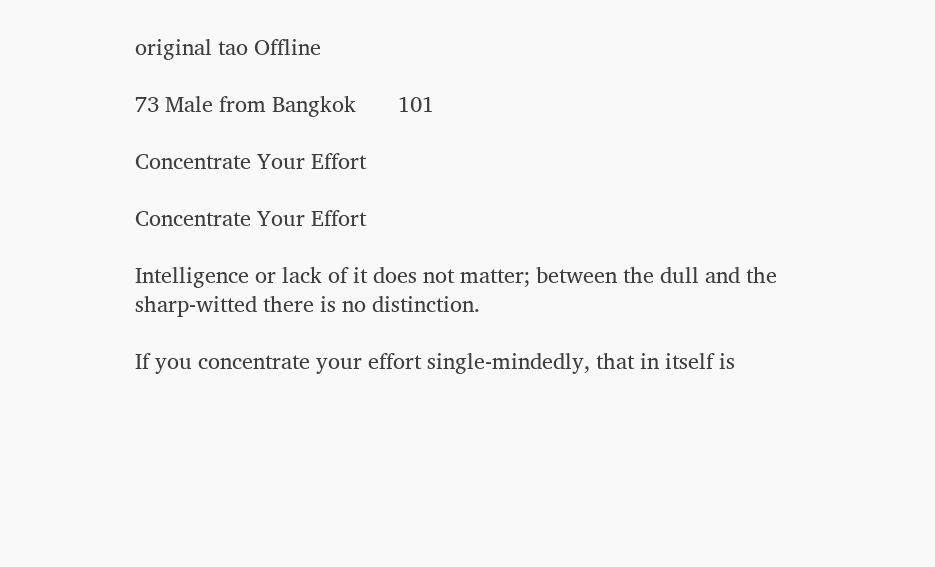original tao Offline

73 Male from Bangkok       101

Concentrate Your Effort

Concentrate Your Effort

Intelligence or lack of it does not matter; between the dull and the sharp-witted there is no distinction.

If you concentrate your effort single-mindedly, that in itself is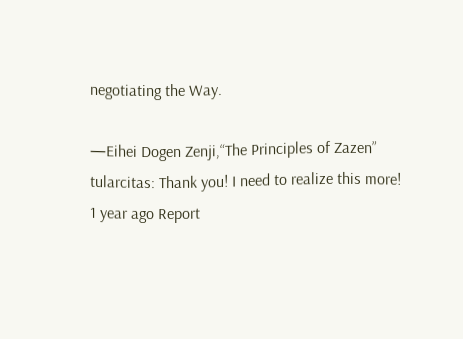negotiating the Way.

—Eihei Dogen Zenji,“The Principles of Zazen”
tularcitas: Thank you! I need to realize this more!
1 year ago Report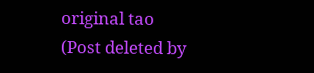original tao
(Post deleted by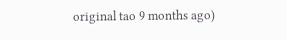original tao 9 months ago)